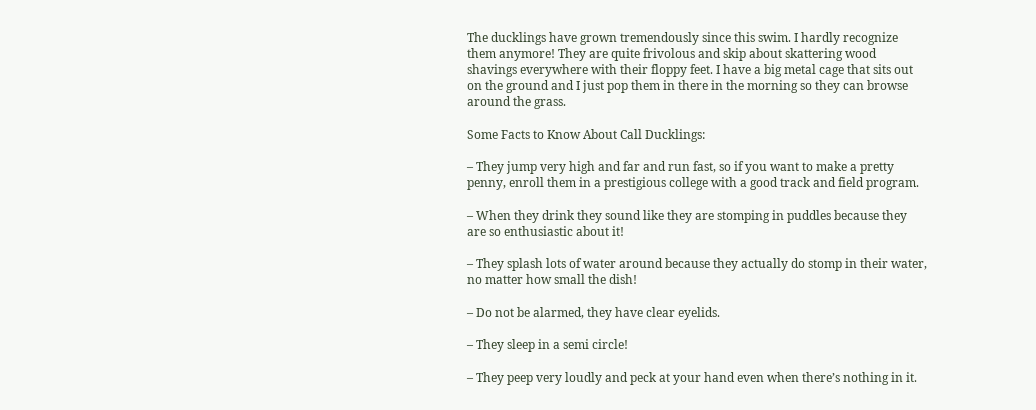The ducklings have grown tremendously since this swim. I hardly recognize them anymore! They are quite frivolous and skip about skattering wood shavings everywhere with their floppy feet. I have a big metal cage that sits out on the ground and I just pop them in there in the morning so they can browse around the grass.

Some Facts to Know About Call Ducklings:

– They jump very high and far and run fast, so if you want to make a pretty penny, enroll them in a prestigious college with a good track and field program.

– When they drink they sound like they are stomping in puddles because they are so enthusiastic about it!

– They splash lots of water around because they actually do stomp in their water, no matter how small the dish!

– Do not be alarmed, they have clear eyelids.

– They sleep in a semi circle!

– They peep very loudly and peck at your hand even when there’s nothing in it.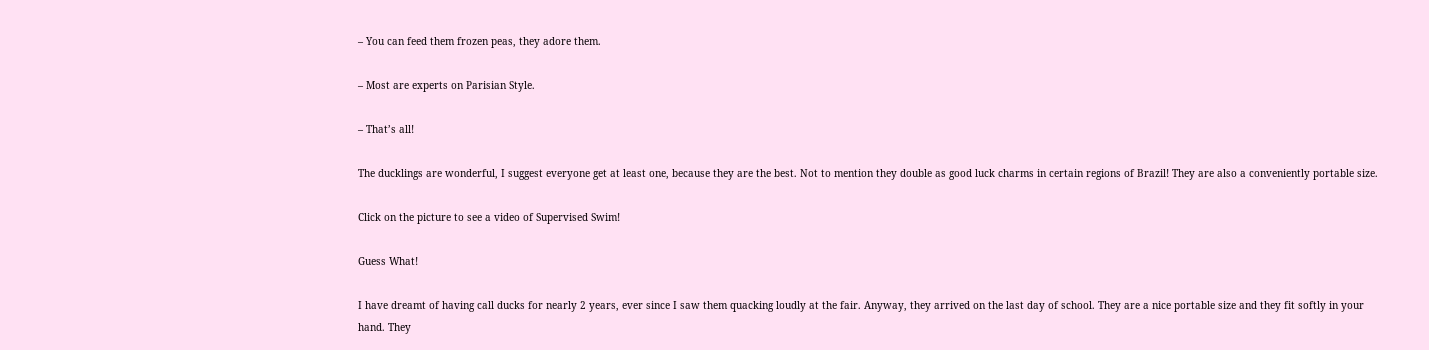– You can feed them frozen peas, they adore them.

– Most are experts on Parisian Style.

– That’s all!

The ducklings are wonderful, I suggest everyone get at least one, because they are the best. Not to mention they double as good luck charms in certain regions of Brazil! They are also a conveniently portable size.

Click on the picture to see a video of Supervised Swim!

Guess What!

I have dreamt of having call ducks for nearly 2 years, ever since I saw them quacking loudly at the fair. Anyway, they arrived on the last day of school. They are a nice portable size and they fit softly in your hand. They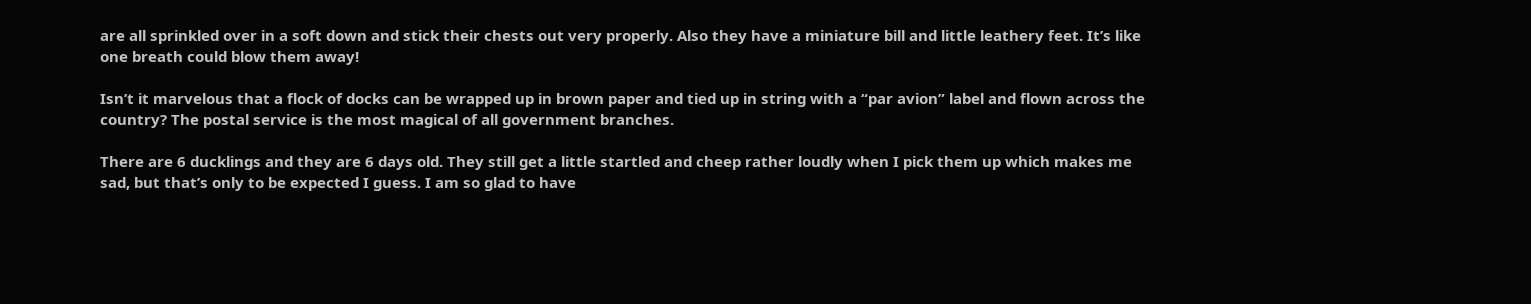are all sprinkled over in a soft down and stick their chests out very properly. Also they have a miniature bill and little leathery feet. It’s like one breath could blow them away!

Isn’t it marvelous that a flock of docks can be wrapped up in brown paper and tied up in string with a “par avion” label and flown across the country? The postal service is the most magical of all government branches.

There are 6 ducklings and they are 6 days old. They still get a little startled and cheep rather loudly when I pick them up which makes me sad, but that’s only to be expected I guess. I am so glad to have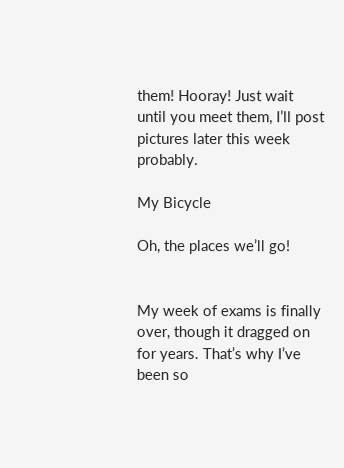them! Hooray! Just wait until you meet them, I’ll post pictures later this week probably.

My Bicycle

Oh, the places we’ll go!


My week of exams is finally over, though it dragged on for years. That’s why I’ve been so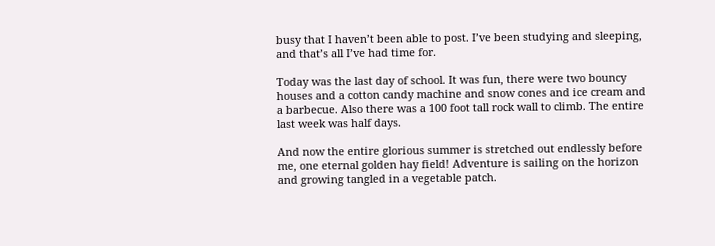busy that I haven’t been able to post. I’ve been studying and sleeping, and that’s all I’ve had time for.

Today was the last day of school. It was fun, there were two bouncy houses and a cotton candy machine and snow cones and ice cream and a barbecue. Also there was a 100 foot tall rock wall to climb. The entire last week was half days.

And now the entire glorious summer is stretched out endlessly before me, one eternal golden hay field! Adventure is sailing on the horizon and growing tangled in a vegetable patch.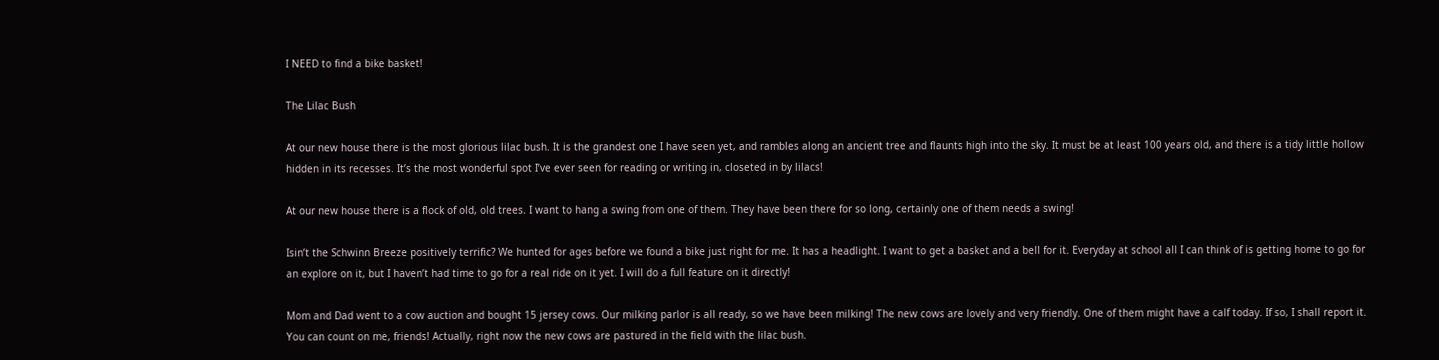I NEED to find a bike basket!

The Lilac Bush

At our new house there is the most glorious lilac bush. It is the grandest one I have seen yet, and rambles along an ancient tree and flaunts high into the sky. It must be at least 100 years old, and there is a tidy little hollow hidden in its recesses. It’s the most wonderful spot I’ve ever seen for reading or writing in, closeted in by lilacs!

At our new house there is a flock of old, old trees. I want to hang a swing from one of them. They have been there for so long, certainly one of them needs a swing!

Isin’t the Schwinn Breeze positively terrific? We hunted for ages before we found a bike just right for me. It has a headlight. I want to get a basket and a bell for it. Everyday at school all I can think of is getting home to go for an explore on it, but I haven’t had time to go for a real ride on it yet. I will do a full feature on it directly!

Mom and Dad went to a cow auction and bought 15 jersey cows. Our milking parlor is all ready, so we have been milking! The new cows are lovely and very friendly. One of them might have a calf today. If so, I shall report it. You can count on me, friends! Actually, right now the new cows are pastured in the field with the lilac bush.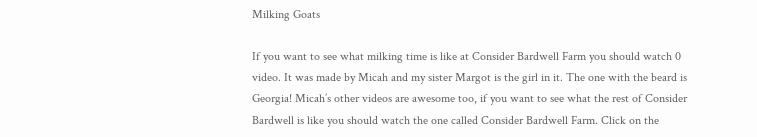Milking Goats

If you want to see what milking time is like at Consider Bardwell Farm you should watch 0 video. It was made by Micah and my sister Margot is the girl in it. The one with the beard is Georgia! Micah’s other videos are awesome too, if you want to see what the rest of Consider Bardwell is like you should watch the one called Consider Bardwell Farm. Click on the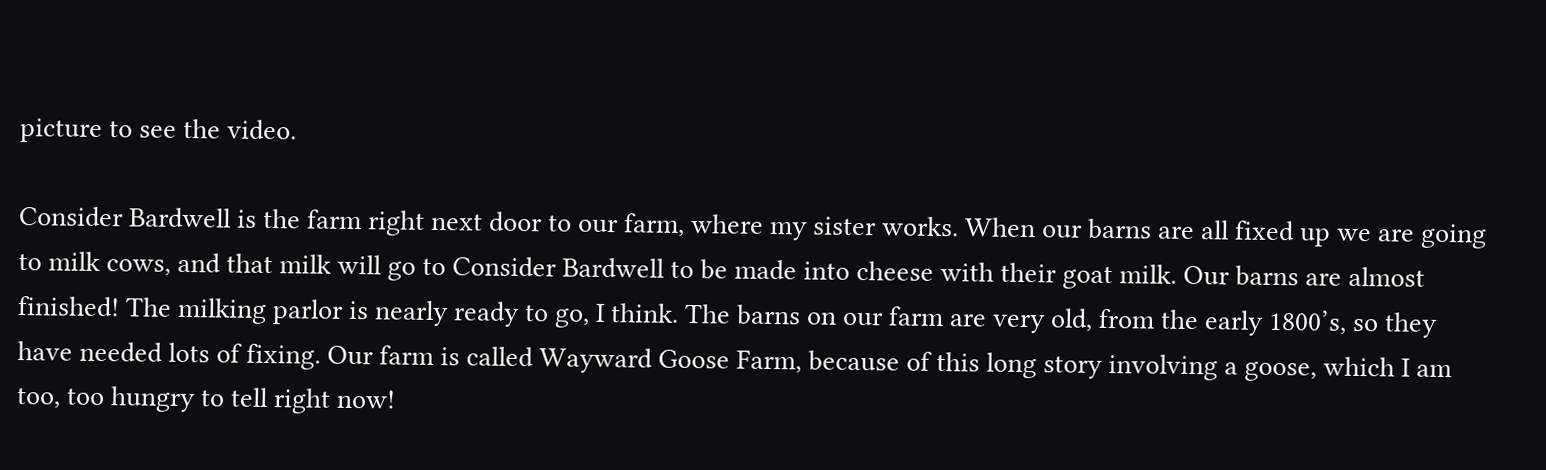picture to see the video.

Consider Bardwell is the farm right next door to our farm, where my sister works. When our barns are all fixed up we are going to milk cows, and that milk will go to Consider Bardwell to be made into cheese with their goat milk. Our barns are almost finished! The milking parlor is nearly ready to go, I think. The barns on our farm are very old, from the early 1800’s, so they have needed lots of fixing. Our farm is called Wayward Goose Farm, because of this long story involving a goose, which I am too, too hungry to tell right now!